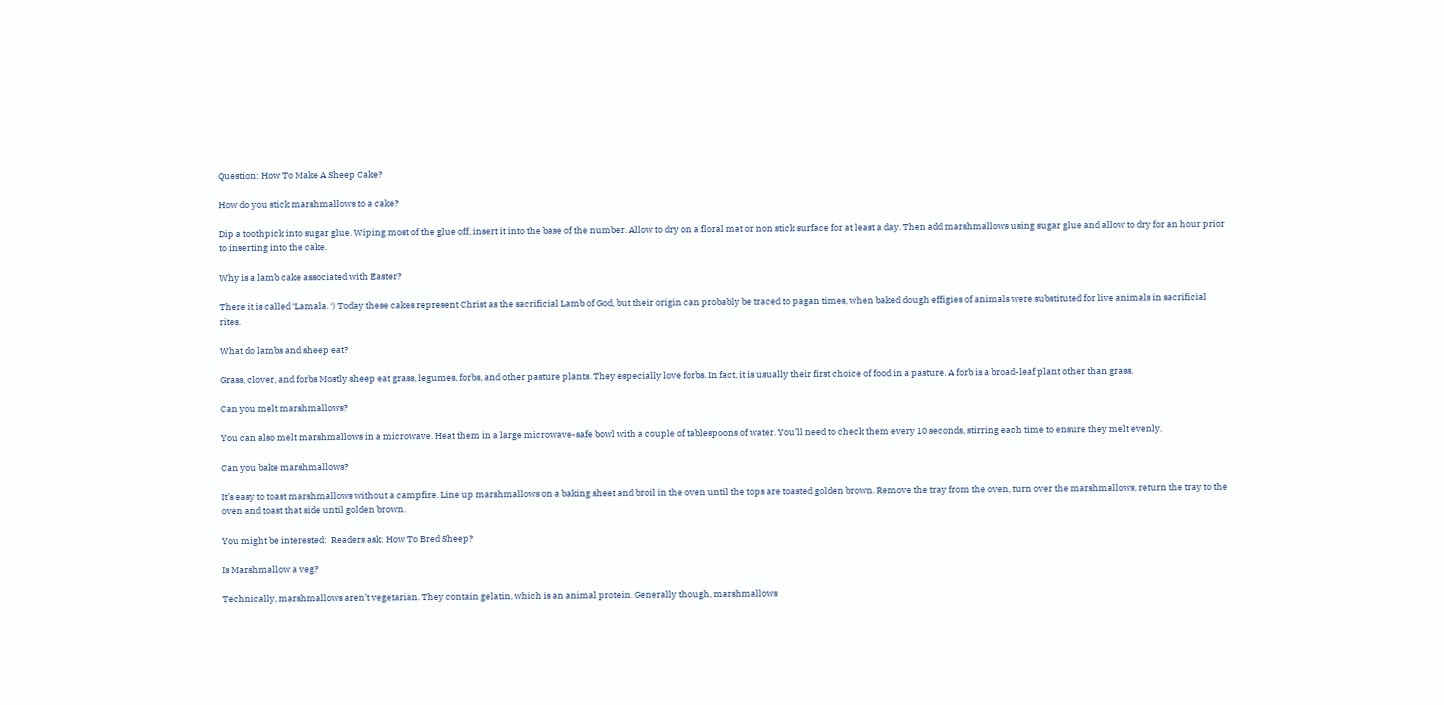Question: How To Make A Sheep Cake?

How do you stick marshmallows to a cake?

Dip a toothpick into sugar glue. Wiping most of the glue off, insert it into the base of the number. Allow to dry on a floral mat or non stick surface for at least a day. Then add marshmallows using sugar glue and allow to dry for an hour prior to inserting into the cake.

Why is a lamb cake associated with Easter?

There it is called ‘Lamala. ‘) Today these cakes represent Christ as the sacrificial Lamb of God, but their origin can probably be traced to pagan times, when baked dough effigies of animals were substituted for live animals in sacrificial rites.

What do lambs and sheep eat?

Grass, clover, and forbs Mostly sheep eat grass, legumes, forbs, and other pasture plants. They especially love forbs. In fact, it is usually their first choice of food in a pasture. A forb is a broad-leaf plant other than grass.

Can you melt marshmallows?

You can also melt marshmallows in a microwave. Heat them in a large microwave-safe bowl with a couple of tablespoons of water. You’ll need to check them every 10 seconds, stirring each time to ensure they melt evenly.

Can you bake marshmallows?

It’s easy to toast marshmallows without a campfire. Line up marshmallows on a baking sheet and broil in the oven until the tops are toasted golden brown. Remove the tray from the oven, turn over the marshmallows, return the tray to the oven and toast that side until golden brown.

You might be interested:  Readers ask: How To Bred Sheep?

Is Marshmallow a veg?

Technically, marshmallows aren’t vegetarian. They contain gelatin, which is an animal protein. Generally though, marshmallows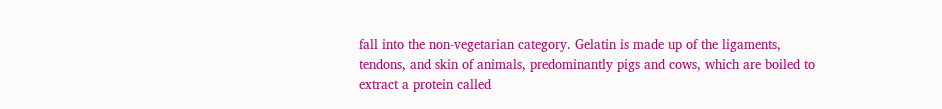fall into the non-vegetarian category. Gelatin is made up of the ligaments, tendons, and skin of animals, predominantly pigs and cows, which are boiled to extract a protein called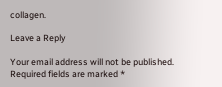collagen.

Leave a Reply

Your email address will not be published. Required fields are marked *